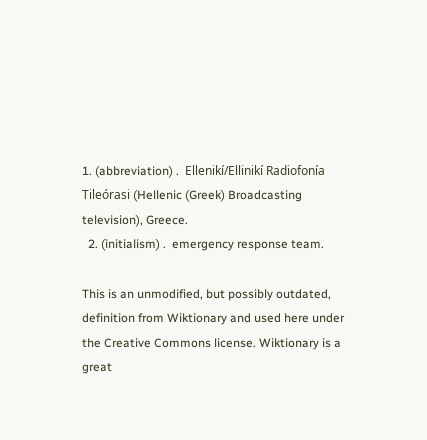1. (abbreviation) .  Ellenikí/Ellinikí Radiofonía Tileórasi (Hellenic (Greek) Broadcasting television), Greece.
  2. (initialism) .  emergency response team.

This is an unmodified, but possibly outdated, definition from Wiktionary and used here under the Creative Commons license. Wiktionary is a great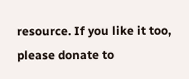resource. If you like it too, please donate to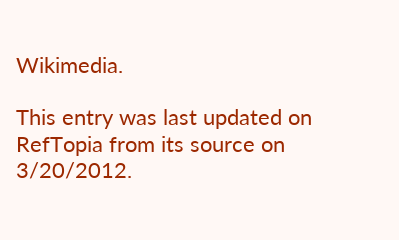Wikimedia.

This entry was last updated on RefTopia from its source on 3/20/2012.